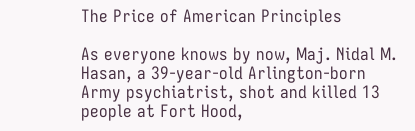The Price of American Principles

As everyone knows by now, Maj. Nidal M. Hasan, a 39-year-old Arlington-born Army psychiatrist, shot and killed 13 people at Fort Hood,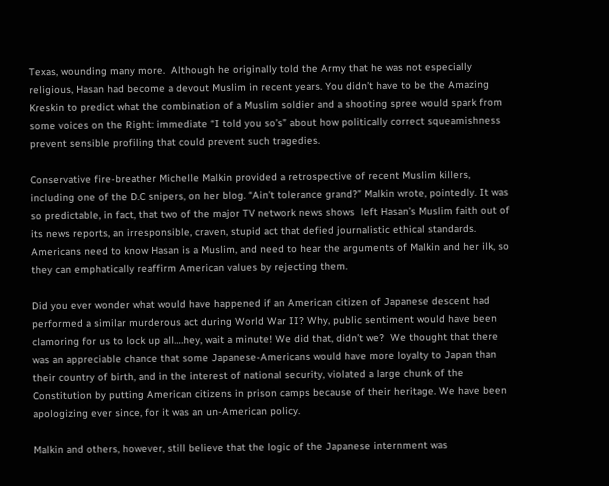Texas, wounding many more.  Although he originally told the Army that he was not especially religious, Hasan had become a devout Muslim in recent years. You didn’t have to be the Amazing Kreskin to predict what the combination of a Muslim soldier and a shooting spree would spark from some voices on the Right: immediate “I told you so’s” about how politically correct squeamishness prevent sensible profiling that could prevent such tragedies.

Conservative fire-breather Michelle Malkin provided a retrospective of recent Muslim killers, including one of the D.C snipers, on her blog. “Ain’t tolerance grand?” Malkin wrote, pointedly. It was so predictable, in fact, that two of the major TV network news shows  left Hasan’s Muslim faith out of its news reports, an irresponsible, craven, stupid act that defied journalistic ethical standards. Americans need to know Hasan is a Muslim, and need to hear the arguments of Malkin and her ilk, so they can emphatically reaffirm American values by rejecting them.

Did you ever wonder what would have happened if an American citizen of Japanese descent had performed a similar murderous act during World War II? Why, public sentiment would have been clamoring for us to lock up all….hey, wait a minute! We did that, didn’t we?  We thought that there was an appreciable chance that some Japanese-Americans would have more loyalty to Japan than their country of birth, and in the interest of national security, violated a large chunk of the Constitution by putting American citizens in prison camps because of their heritage. We have been apologizing ever since, for it was an un-American policy.

Malkin and others, however, still believe that the logic of the Japanese internment was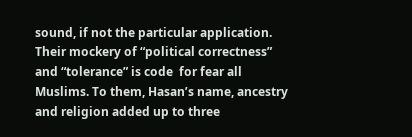sound, if not the particular application. Their mockery of “political correctness” and “tolerance” is code  for fear all Muslims. To them, Hasan’s name, ancestry and religion added up to three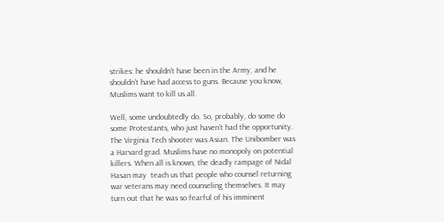strikes: he shouldn’t have been in the Army, and he shouldn’t have had access to guns. Because you know, Muslims want to kill us all.

Well, some undoubtedly do. So, probably, do some do some Protestants, who just haven’t had the opportunity. The Virginia Tech shooter was Asian. The Unibomber was a Harvard grad. Muslims have no monopoly on potential killers. When all is known, the deadly rampage of Nidal Hasan may  teach us that people who counsel returning war veterans may need counseling themselves. It may turn out that he was so fearful of his imminent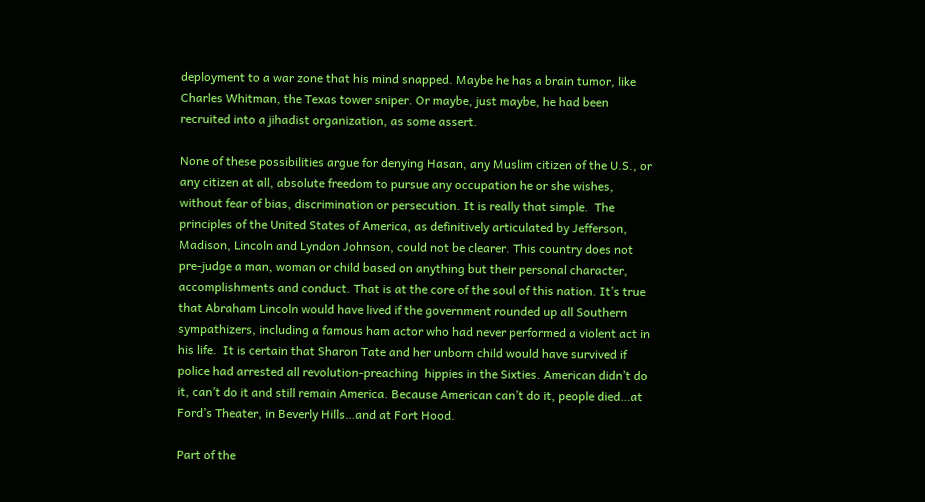deployment to a war zone that his mind snapped. Maybe he has a brain tumor, like Charles Whitman, the Texas tower sniper. Or maybe, just maybe, he had been recruited into a jihadist organization, as some assert.

None of these possibilities argue for denying Hasan, any Muslim citizen of the U.S., or any citizen at all, absolute freedom to pursue any occupation he or she wishes, without fear of bias, discrimination or persecution. It is really that simple.  The principles of the United States of America, as definitively articulated by Jefferson, Madison, Lincoln and Lyndon Johnson, could not be clearer. This country does not pre-judge a man, woman or child based on anything but their personal character, accomplishments and conduct. That is at the core of the soul of this nation. It’s true that Abraham Lincoln would have lived if the government rounded up all Southern sympathizers, including a famous ham actor who had never performed a violent act in his life.  It is certain that Sharon Tate and her unborn child would have survived if police had arrested all revolution-preaching  hippies in the Sixties. American didn’t do it, can’t do it and still remain America. Because American can’t do it, people died…at Ford’s Theater, in Beverly Hills…and at Fort Hood.

Part of the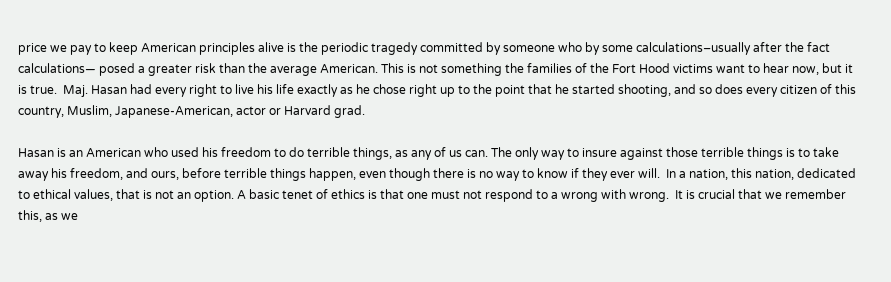price we pay to keep American principles alive is the periodic tragedy committed by someone who by some calculations–usually after the fact calculations— posed a greater risk than the average American. This is not something the families of the Fort Hood victims want to hear now, but it is true.  Maj. Hasan had every right to live his life exactly as he chose right up to the point that he started shooting, and so does every citizen of this country, Muslim, Japanese-American, actor or Harvard grad.

Hasan is an American who used his freedom to do terrible things, as any of us can. The only way to insure against those terrible things is to take away his freedom, and ours, before terrible things happen, even though there is no way to know if they ever will.  In a nation, this nation, dedicated to ethical values, that is not an option. A basic tenet of ethics is that one must not respond to a wrong with wrong.  It is crucial that we remember this, as we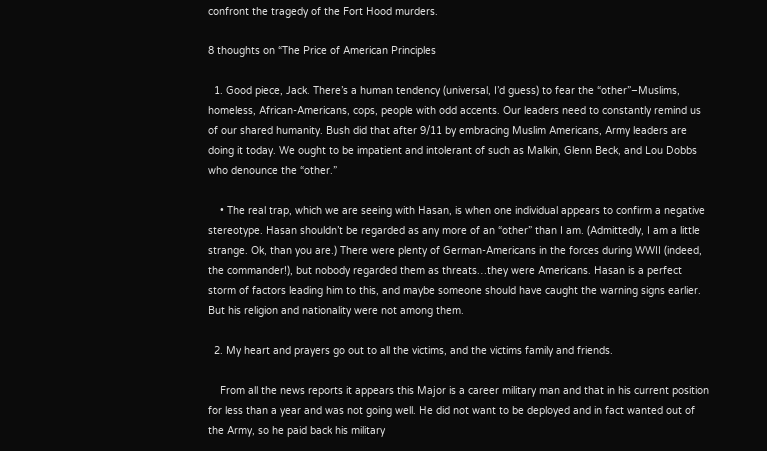confront the tragedy of the Fort Hood murders.

8 thoughts on “The Price of American Principles

  1. Good piece, Jack. There’s a human tendency (universal, I’d guess) to fear the “other”–Muslims, homeless, African-Americans, cops, people with odd accents. Our leaders need to constantly remind us of our shared humanity. Bush did that after 9/11 by embracing Muslim Americans, Army leaders are doing it today. We ought to be impatient and intolerant of such as Malkin, Glenn Beck, and Lou Dobbs who denounce the “other.”

    • The real trap, which we are seeing with Hasan, is when one individual appears to confirm a negative stereotype. Hasan shouldn’t be regarded as any more of an “other” than I am. (Admittedly, I am a little strange. Ok, than you are.) There were plenty of German-Americans in the forces during WWII (indeed, the commander!), but nobody regarded them as threats…they were Americans. Hasan is a perfect storm of factors leading him to this, and maybe someone should have caught the warning signs earlier. But his religion and nationality were not among them.

  2. My heart and prayers go out to all the victims, and the victims family and friends.

    From all the news reports it appears this Major is a career military man and that in his current position for less than a year and was not going well. He did not want to be deployed and in fact wanted out of the Army, so he paid back his military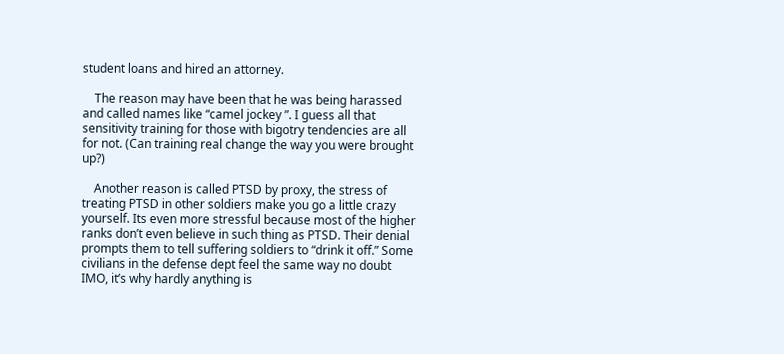student loans and hired an attorney.

    The reason may have been that he was being harassed and called names like “camel jockey ”. I guess all that sensitivity training for those with bigotry tendencies are all for not. (Can training real change the way you were brought up?)

    Another reason is called PTSD by proxy, the stress of treating PTSD in other soldiers make you go a little crazy yourself. Its even more stressful because most of the higher ranks don’t even believe in such thing as PTSD. Their denial prompts them to tell suffering soldiers to “drink it off.” Some civilians in the defense dept feel the same way no doubt IMO, it’s why hardly anything is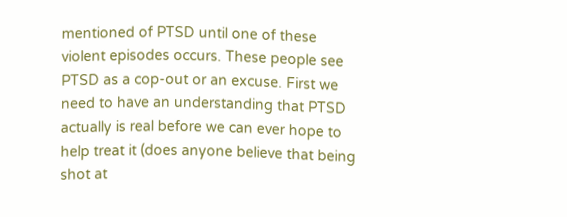mentioned of PTSD until one of these violent episodes occurs. These people see PTSD as a cop-out or an excuse. First we need to have an understanding that PTSD actually is real before we can ever hope to help treat it (does anyone believe that being shot at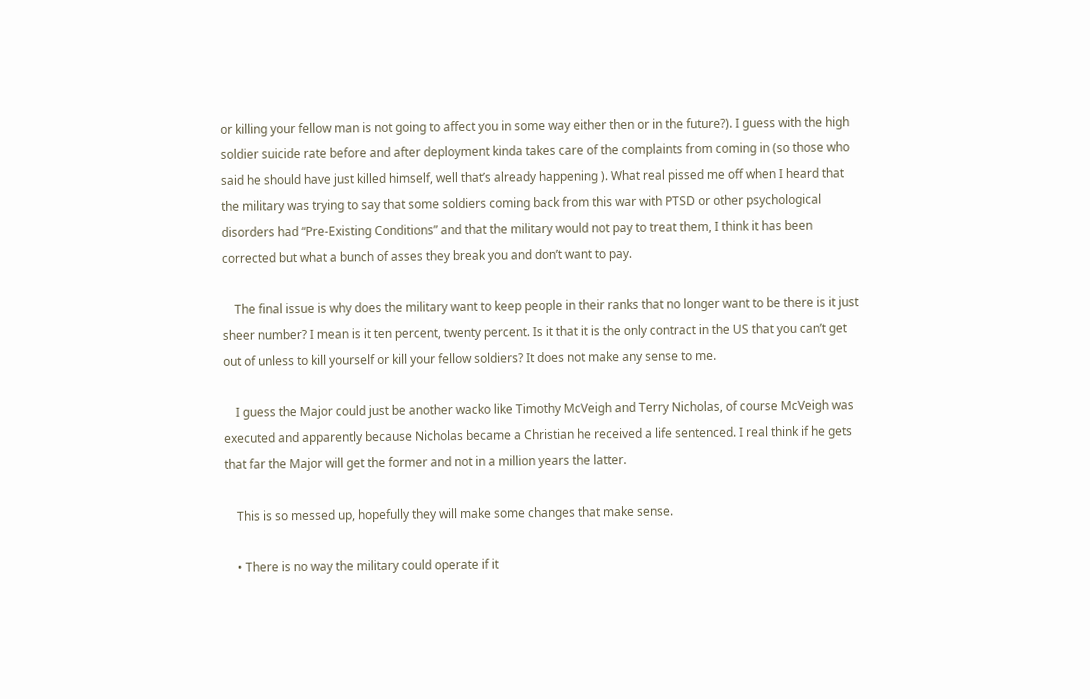or killing your fellow man is not going to affect you in some way either then or in the future?). I guess with the high soldier suicide rate before and after deployment kinda takes care of the complaints from coming in (so those who said he should have just killed himself, well that’s already happening ). What real pissed me off when I heard that the military was trying to say that some soldiers coming back from this war with PTSD or other psychological disorders had “Pre-Existing Conditions” and that the military would not pay to treat them, I think it has been corrected but what a bunch of asses they break you and don’t want to pay.

    The final issue is why does the military want to keep people in their ranks that no longer want to be there is it just sheer number? I mean is it ten percent, twenty percent. Is it that it is the only contract in the US that you can’t get out of unless to kill yourself or kill your fellow soldiers? It does not make any sense to me.

    I guess the Major could just be another wacko like Timothy McVeigh and Terry Nicholas, of course McVeigh was executed and apparently because Nicholas became a Christian he received a life sentenced. I real think if he gets that far the Major will get the former and not in a million years the latter.

    This is so messed up, hopefully they will make some changes that make sense.

    • There is no way the military could operate if it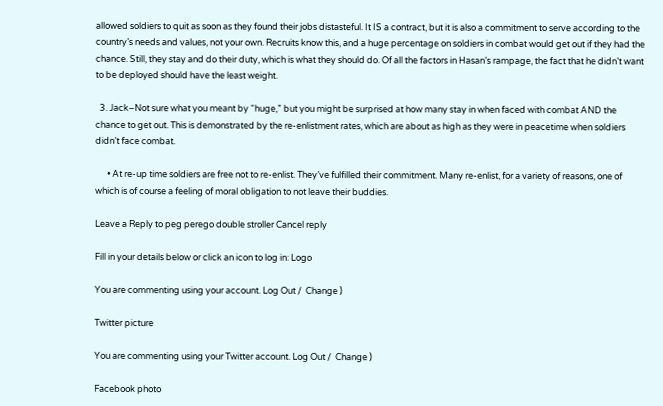allowed soldiers to quit as soon as they found their jobs distasteful. It IS a contract, but it is also a commitment to serve according to the country’s needs and values, not your own. Recruits know this, and a huge percentage on soldiers in combat would get out if they had the chance. Still, they stay and do their duty, which is what they should do. Of all the factors in Hasan’s rampage, the fact that he didn’t want to be deployed should have the least weight.

  3. Jack–Not sure what you meant by “huge,” but you might be surprised at how many stay in when faced with combat AND the chance to get out. This is demonstrated by the re-enlistment rates, which are about as high as they were in peacetime when soldiers didn’t face combat.

      • At re-up time soldiers are free not to re-enlist. They’ve fulfilled their commitment. Many re-enlist, for a variety of reasons, one of which is of course a feeling of moral obligation to not leave their buddies.

Leave a Reply to peg perego double stroller Cancel reply

Fill in your details below or click an icon to log in: Logo

You are commenting using your account. Log Out /  Change )

Twitter picture

You are commenting using your Twitter account. Log Out /  Change )

Facebook photo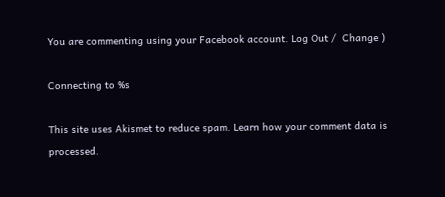You are commenting using your Facebook account. Log Out /  Change )

Connecting to %s

This site uses Akismet to reduce spam. Learn how your comment data is processed.